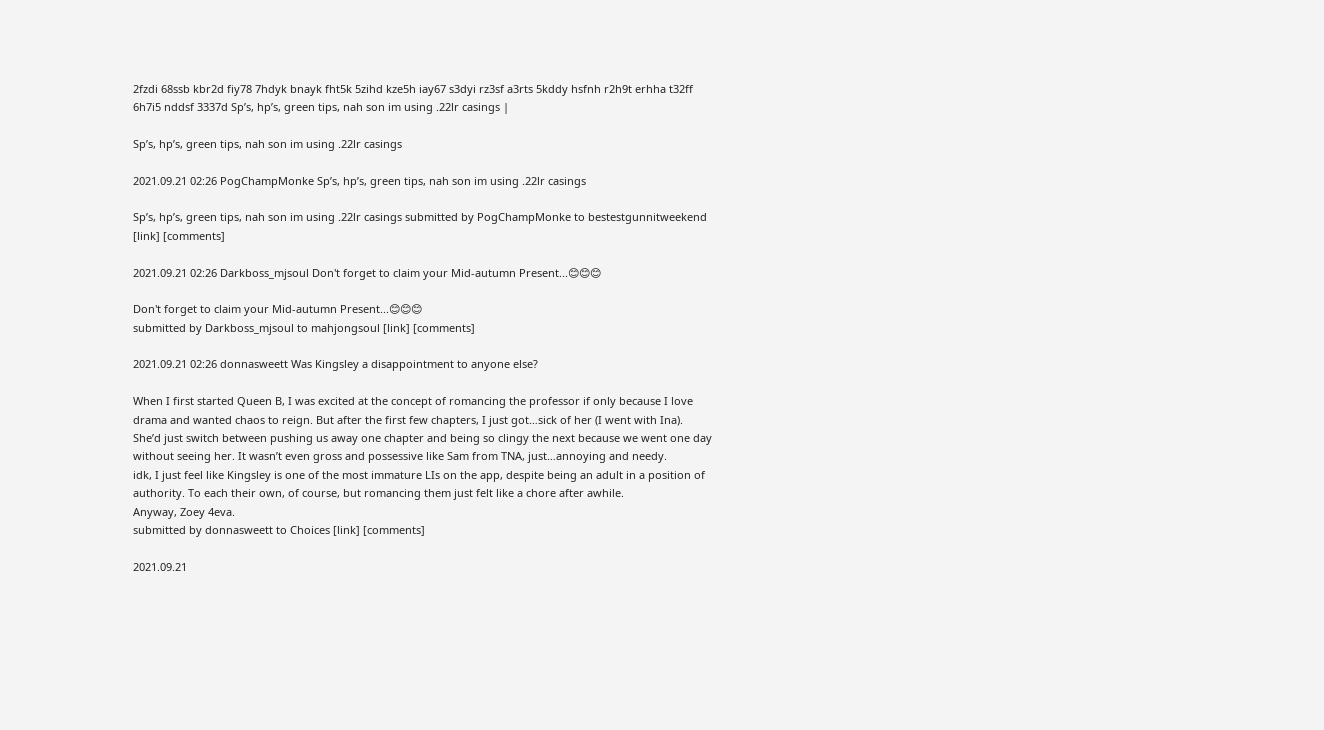2fzdi 68ssb kbr2d fiy78 7hdyk bnayk fht5k 5zihd kze5h iay67 s3dyi rz3sf a3rts 5kddy hsfnh r2h9t erhha t32ff 6h7i5 nddsf 3337d Sp’s, hp’s, green tips, nah son im using .22lr casings |

Sp’s, hp’s, green tips, nah son im using .22lr casings

2021.09.21 02:26 PogChampMonke Sp’s, hp’s, green tips, nah son im using .22lr casings

Sp’s, hp’s, green tips, nah son im using .22lr casings submitted by PogChampMonke to bestestgunnitweekend [link] [comments]

2021.09.21 02:26 Darkboss_mjsoul Don't forget to claim your Mid-autumn Present...😊😊😊

Don't forget to claim your Mid-autumn Present...😊😊😊
submitted by Darkboss_mjsoul to mahjongsoul [link] [comments]

2021.09.21 02:26 donnasweett Was Kingsley a disappointment to anyone else?

When I first started Queen B, I was excited at the concept of romancing the professor if only because I love drama and wanted chaos to reign. But after the first few chapters, I just got…sick of her (I went with Ina).
She’d just switch between pushing us away one chapter and being so clingy the next because we went one day without seeing her. It wasn’t even gross and possessive like Sam from TNA, just…annoying and needy.
idk, I just feel like Kingsley is one of the most immature LIs on the app, despite being an adult in a position of authority. To each their own, of course, but romancing them just felt like a chore after awhile.
Anyway, Zoey 4eva.
submitted by donnasweett to Choices [link] [comments]

2021.09.21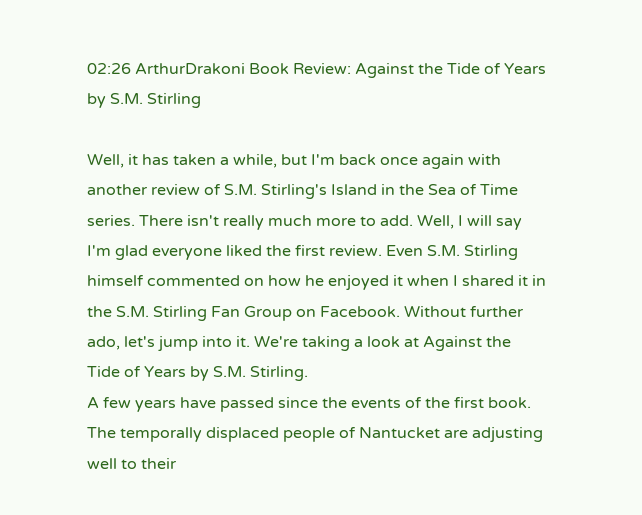02:26 ArthurDrakoni Book Review: Against the Tide of Years by S.M. Stirling

Well, it has taken a while, but I'm back once again with another review of S.M. Stirling's Island in the Sea of Time series. There isn't really much more to add. Well, I will say I'm glad everyone liked the first review. Even S.M. Stirling himself commented on how he enjoyed it when I shared it in the S.M. Stirling Fan Group on Facebook. Without further ado, let's jump into it. We're taking a look at Against the Tide of Years by S.M. Stirling.
A few years have passed since the events of the first book. The temporally displaced people of Nantucket are adjusting well to their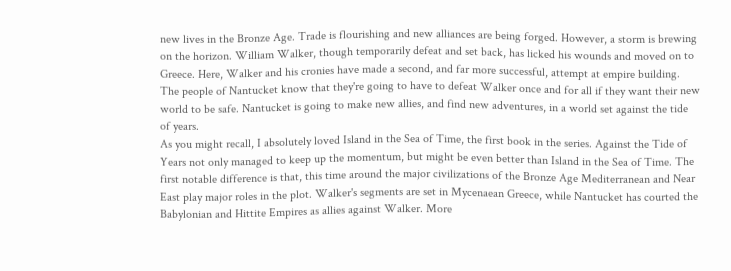new lives in the Bronze Age. Trade is flourishing and new alliances are being forged. However, a storm is brewing on the horizon. William Walker, though temporarily defeat and set back, has licked his wounds and moved on to Greece. Here, Walker and his cronies have made a second, and far more successful, attempt at empire building. The people of Nantucket know that they're going to have to defeat Walker once and for all if they want their new world to be safe. Nantucket is going to make new allies, and find new adventures, in a world set against the tide of years.
As you might recall, I absolutely loved Island in the Sea of Time, the first book in the series. Against the Tide of Years not only managed to keep up the momentum, but might be even better than Island in the Sea of Time. The first notable difference is that, this time around the major civilizations of the Bronze Age Mediterranean and Near East play major roles in the plot. Walker's segments are set in Mycenaean Greece, while Nantucket has courted the Babylonian and Hittite Empires as allies against Walker. More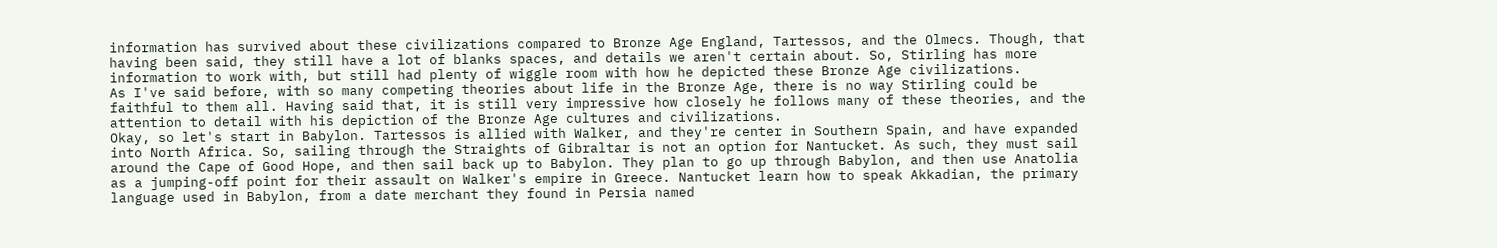information has survived about these civilizations compared to Bronze Age England, Tartessos, and the Olmecs. Though, that having been said, they still have a lot of blanks spaces, and details we aren't certain about. So, Stirling has more information to work with, but still had plenty of wiggle room with how he depicted these Bronze Age civilizations.
As I've said before, with so many competing theories about life in the Bronze Age, there is no way Stirling could be faithful to them all. Having said that, it is still very impressive how closely he follows many of these theories, and the attention to detail with his depiction of the Bronze Age cultures and civilizations.
Okay, so let's start in Babylon. Tartessos is allied with Walker, and they're center in Southern Spain, and have expanded into North Africa. So, sailing through the Straights of Gibraltar is not an option for Nantucket. As such, they must sail around the Cape of Good Hope, and then sail back up to Babylon. They plan to go up through Babylon, and then use Anatolia as a jumping-off point for their assault on Walker's empire in Greece. Nantucket learn how to speak Akkadian, the primary language used in Babylon, from a date merchant they found in Persia named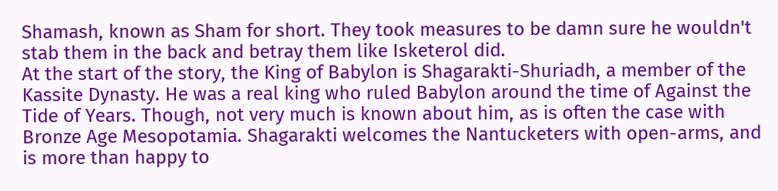Shamash, known as Sham for short. They took measures to be damn sure he wouldn't stab them in the back and betray them like Isketerol did.
At the start of the story, the King of Babylon is Shagarakti-Shuriadh, a member of the Kassite Dynasty. He was a real king who ruled Babylon around the time of Against the Tide of Years. Though, not very much is known about him, as is often the case with Bronze Age Mesopotamia. Shagarakti welcomes the Nantucketers with open-arms, and is more than happy to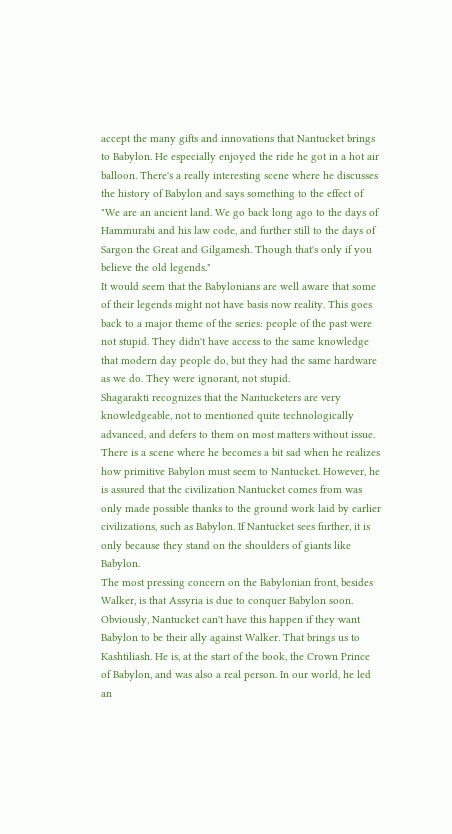accept the many gifts and innovations that Nantucket brings to Babylon. He especially enjoyed the ride he got in a hot air balloon. There's a really interesting scene where he discusses the history of Babylon and says something to the effect of "We are an ancient land. We go back long ago to the days of Hammurabi and his law code, and further still to the days of Sargon the Great and Gilgamesh. Though that's only if you believe the old legends."
It would seem that the Babylonians are well aware that some of their legends might not have basis now reality. This goes back to a major theme of the series: people of the past were not stupid. They didn't have access to the same knowledge that modern day people do, but they had the same hardware as we do. They were ignorant, not stupid.
Shagarakti recognizes that the Nantucketers are very knowledgeable, not to mentioned quite technologically advanced, and defers to them on most matters without issue. There is a scene where he becomes a bit sad when he realizes how primitive Babylon must seem to Nantucket. However, he is assured that the civilization Nantucket comes from was only made possible thanks to the ground work laid by earlier civilizations, such as Babylon. If Nantucket sees further, it is only because they stand on the shoulders of giants like Babylon.
The most pressing concern on the Babylonian front, besides Walker, is that Assyria is due to conquer Babylon soon. Obviously, Nantucket can't have this happen if they want Babylon to be their ally against Walker. That brings us to Kashtiliash. He is, at the start of the book, the Crown Prince of Babylon, and was also a real person. In our world, he led an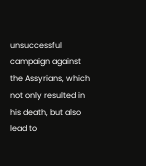unsuccessful campaign against the Assyrians, which not only resulted in his death, but also lead to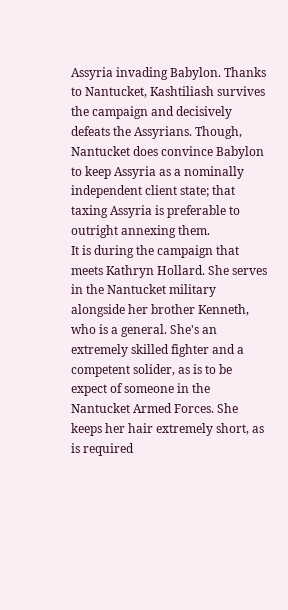Assyria invading Babylon. Thanks to Nantucket, Kashtiliash survives the campaign and decisively defeats the Assyrians. Though, Nantucket does convince Babylon to keep Assyria as a nominally independent client state; that taxing Assyria is preferable to outright annexing them.
It is during the campaign that meets Kathryn Hollard. She serves in the Nantucket military alongside her brother Kenneth, who is a general. She's an extremely skilled fighter and a competent solider, as is to be expect of someone in the Nantucket Armed Forces. She keeps her hair extremely short, as is required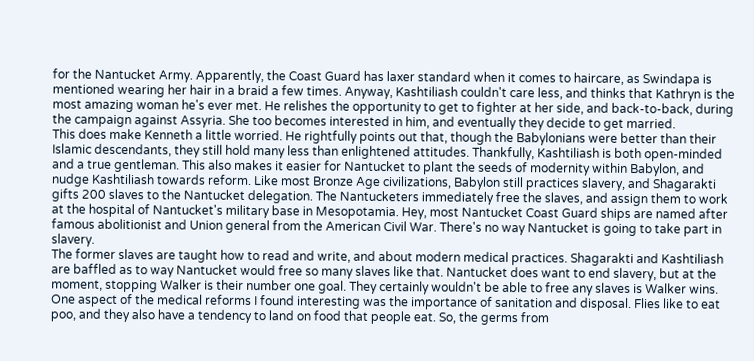for the Nantucket Army. Apparently, the Coast Guard has laxer standard when it comes to haircare, as Swindapa is mentioned wearing her hair in a braid a few times. Anyway, Kashtiliash couldn't care less, and thinks that Kathryn is the most amazing woman he's ever met. He relishes the opportunity to get to fighter at her side, and back-to-back, during the campaign against Assyria. She too becomes interested in him, and eventually they decide to get married.
This does make Kenneth a little worried. He rightfully points out that, though the Babylonians were better than their Islamic descendants, they still hold many less than enlightened attitudes. Thankfully, Kashtiliash is both open-minded and a true gentleman. This also makes it easier for Nantucket to plant the seeds of modernity within Babylon, and nudge Kashtiliash towards reform. Like most Bronze Age civilizations, Babylon still practices slavery, and Shagarakti gifts 200 slaves to the Nantucket delegation. The Nantucketers immediately free the slaves, and assign them to work at the hospital of Nantucket's military base in Mesopotamia. Hey, most Nantucket Coast Guard ships are named after famous abolitionist and Union general from the American Civil War. There's no way Nantucket is going to take part in slavery.
The former slaves are taught how to read and write, and about modern medical practices. Shagarakti and Kashtiliash are baffled as to way Nantucket would free so many slaves like that. Nantucket does want to end slavery, but at the moment, stopping Walker is their number one goal. They certainly wouldn't be able to free any slaves is Walker wins. One aspect of the medical reforms I found interesting was the importance of sanitation and disposal. Flies like to eat poo, and they also have a tendency to land on food that people eat. So, the germs from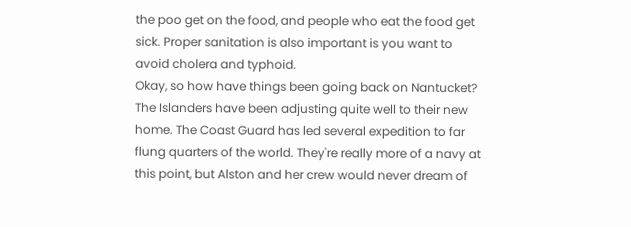the poo get on the food, and people who eat the food get sick. Proper sanitation is also important is you want to avoid cholera and typhoid.
Okay, so how have things been going back on Nantucket? The Islanders have been adjusting quite well to their new home. The Coast Guard has led several expedition to far flung quarters of the world. They're really more of a navy at this point, but Alston and her crew would never dream of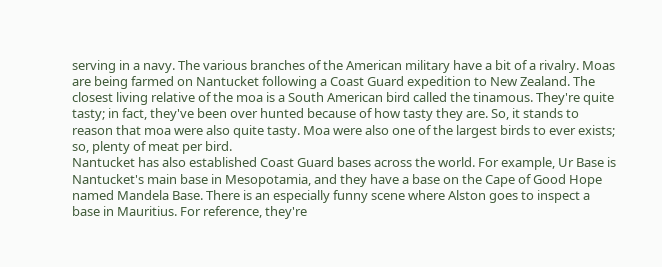serving in a navy. The various branches of the American military have a bit of a rivalry. Moas are being farmed on Nantucket following a Coast Guard expedition to New Zealand. The closest living relative of the moa is a South American bird called the tinamous. They're quite tasty; in fact, they've been over hunted because of how tasty they are. So, it stands to reason that moa were also quite tasty. Moa were also one of the largest birds to ever exists; so, plenty of meat per bird.
Nantucket has also established Coast Guard bases across the world. For example, Ur Base is Nantucket's main base in Mesopotamia, and they have a base on the Cape of Good Hope named Mandela Base. There is an especially funny scene where Alston goes to inspect a base in Mauritius. For reference, they're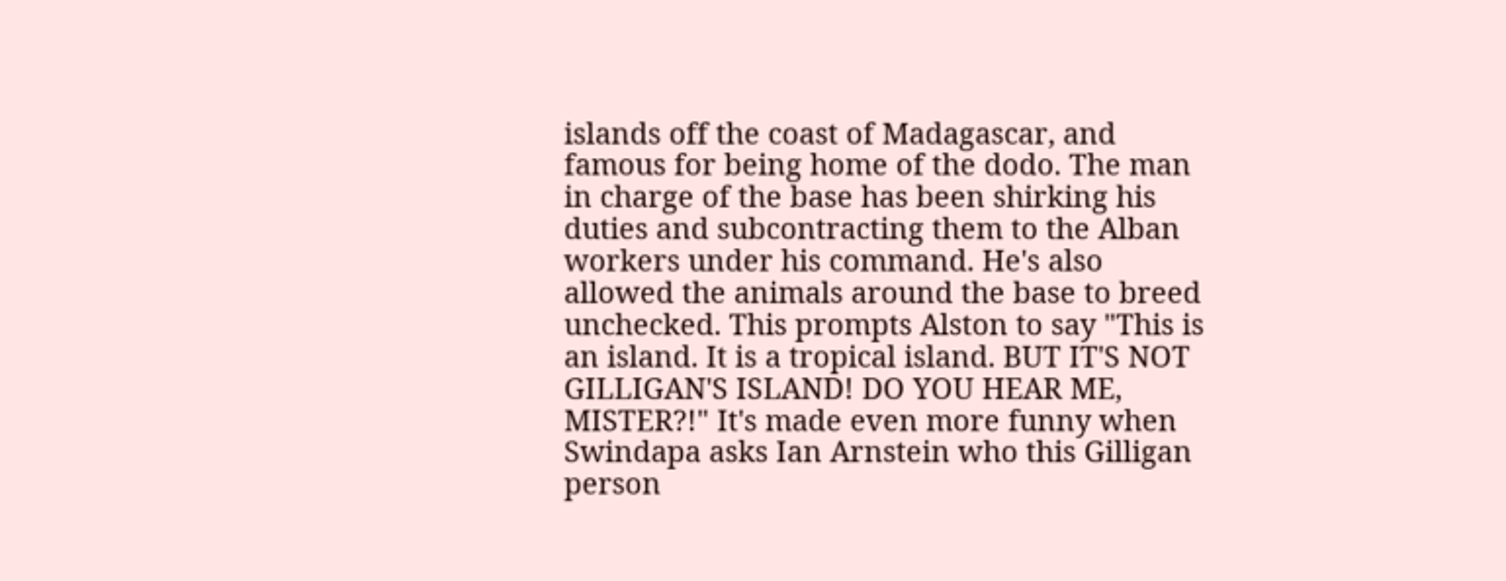islands off the coast of Madagascar, and famous for being home of the dodo. The man in charge of the base has been shirking his duties and subcontracting them to the Alban workers under his command. He's also allowed the animals around the base to breed unchecked. This prompts Alston to say "This is an island. It is a tropical island. BUT IT'S NOT GILLIGAN'S ISLAND! DO YOU HEAR ME, MISTER?!" It's made even more funny when Swindapa asks Ian Arnstein who this Gilligan person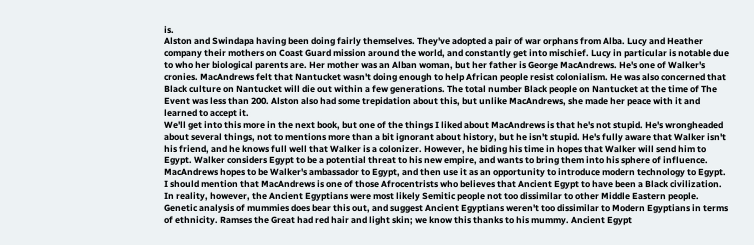is.
Alston and Swindapa having been doing fairly themselves. They've adopted a pair of war orphans from Alba. Lucy and Heather company their mothers on Coast Guard mission around the world, and constantly get into mischief. Lucy in particular is notable due to who her biological parents are. Her mother was an Alban woman, but her father is George MacAndrews. He's one of Walker's cronies. MacAndrews felt that Nantucket wasn't doing enough to help African people resist colonialism. He was also concerned that Black culture on Nantucket will die out within a few generations. The total number Black people on Nantucket at the time of The Event was less than 200. Alston also had some trepidation about this, but unlike MacAndrews, she made her peace with it and learned to accept it.
We'll get into this more in the next book, but one of the things I liked about MacAndrews is that he's not stupid. He's wrongheaded about several things, not to mentions more than a bit ignorant about history, but he isn't stupid. He's fully aware that Walker isn't his friend, and he knows full well that Walker is a colonizer. However, he biding his time in hopes that Walker will send him to Egypt. Walker considers Egypt to be a potential threat to his new empire, and wants to bring them into his sphere of influence. MacAndrews hopes to be Walker's ambassador to Egypt, and then use it as an opportunity to introduce modern technology to Egypt.
I should mention that MacAndrews is one of those Afrocentrists who believes that Ancient Egypt to have been a Black civilization. In reality, however, the Ancient Egyptians were most likely Semitic people not too dissimilar to other Middle Eastern people. Genetic analysis of mummies does bear this out, and suggest Ancient Egyptians weren't too dissimilar to Modern Egyptians in terms of ethnicity. Ramses the Great had red hair and light skin; we know this thanks to his mummy. Ancient Egypt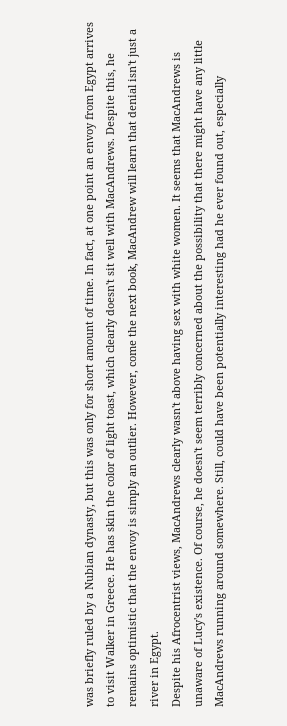was briefly ruled by a Nubian dynasty, but this was only for short amount of time. In fact, at one point an envoy from Egypt arrives to visit Walker in Greece. He has skin the color of light toast, which clearly doesn't sit well with MacAndrews. Despite this, he remains optimistic that the envoy is simply an outlier. However, come the next book, MacAndrew will learn that denial isn't just a river in Egypt.
Despite his Afrocentrist views, MacAndrews clearly wasn't above having sex with white women. It seems that MacAndrews is unaware of Lucy's existence. Of course, he doesn't seem terribly concerned about the possibility that there might have any little MacAndrews running around somewhere. Still, could have been potentially interesting had he ever found out, especially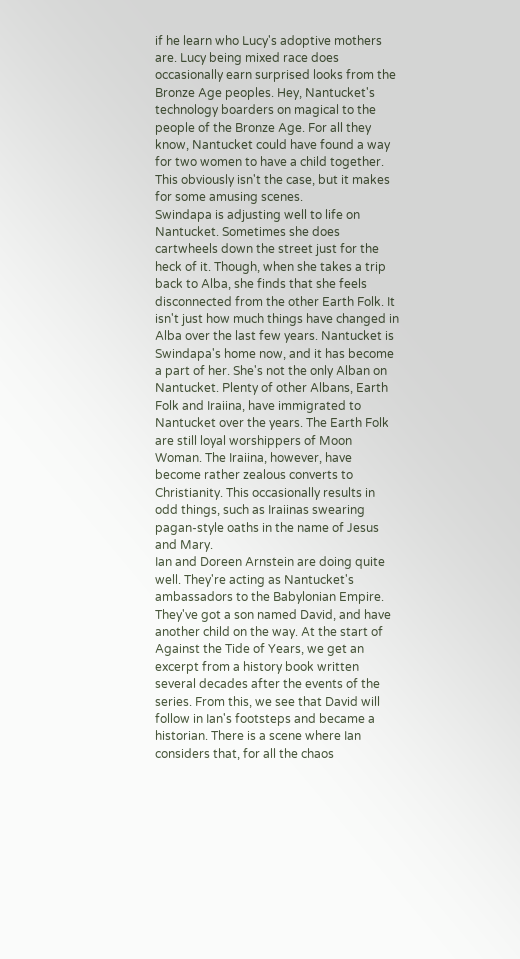if he learn who Lucy's adoptive mothers are. Lucy being mixed race does occasionally earn surprised looks from the Bronze Age peoples. Hey, Nantucket's technology boarders on magical to the people of the Bronze Age. For all they know, Nantucket could have found a way for two women to have a child together. This obviously isn't the case, but it makes for some amusing scenes.
Swindapa is adjusting well to life on Nantucket. Sometimes she does cartwheels down the street just for the heck of it. Though, when she takes a trip back to Alba, she finds that she feels disconnected from the other Earth Folk. It isn't just how much things have changed in Alba over the last few years. Nantucket is Swindapa's home now, and it has become a part of her. She's not the only Alban on Nantucket. Plenty of other Albans, Earth Folk and Iraiina, have immigrated to Nantucket over the years. The Earth Folk are still loyal worshippers of Moon Woman. The Iraiina, however, have become rather zealous converts to Christianity. This occasionally results in odd things, such as Iraiinas swearing pagan-style oaths in the name of Jesus and Mary.
Ian and Doreen Arnstein are doing quite well. They're acting as Nantucket's ambassadors to the Babylonian Empire. They've got a son named David, and have another child on the way. At the start of Against the Tide of Years, we get an excerpt from a history book written several decades after the events of the series. From this, we see that David will follow in Ian's footsteps and became a historian. There is a scene where Ian considers that, for all the chaos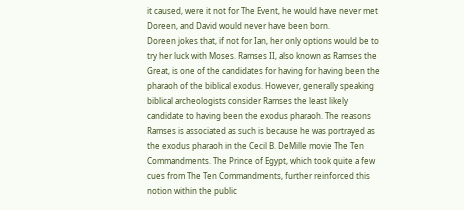it caused, were it not for The Event, he would have never met Doreen, and David would never have been born.
Doreen jokes that, if not for Ian, her only options would be to try her luck with Moses. Ramses II, also known as Ramses the Great, is one of the candidates for having for having been the pharaoh of the biblical exodus. However, generally speaking biblical archeologists consider Ramses the least likely candidate to having been the exodus pharaoh. The reasons Ramses is associated as such is because he was portrayed as the exodus pharaoh in the Cecil B. DeMille movie The Ten Commandments. The Prince of Egypt, which took quite a few cues from The Ten Commandments, further reinforced this notion within the public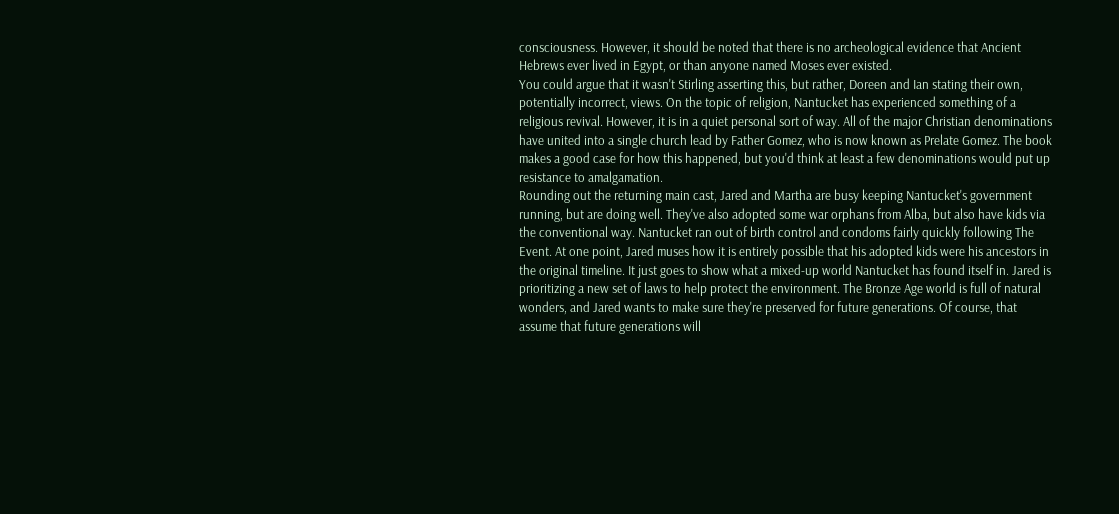consciousness. However, it should be noted that there is no archeological evidence that Ancient Hebrews ever lived in Egypt, or than anyone named Moses ever existed.
You could argue that it wasn't Stirling asserting this, but rather, Doreen and Ian stating their own, potentially incorrect, views. On the topic of religion, Nantucket has experienced something of a religious revival. However, it is in a quiet personal sort of way. All of the major Christian denominations have united into a single church lead by Father Gomez, who is now known as Prelate Gomez. The book makes a good case for how this happened, but you'd think at least a few denominations would put up resistance to amalgamation.
Rounding out the returning main cast, Jared and Martha are busy keeping Nantucket's government running, but are doing well. They've also adopted some war orphans from Alba, but also have kids via the conventional way. Nantucket ran out of birth control and condoms fairly quickly following The Event. At one point, Jared muses how it is entirely possible that his adopted kids were his ancestors in the original timeline. It just goes to show what a mixed-up world Nantucket has found itself in. Jared is prioritizing a new set of laws to help protect the environment. The Bronze Age world is full of natural wonders, and Jared wants to make sure they're preserved for future generations. Of course, that assume that future generations will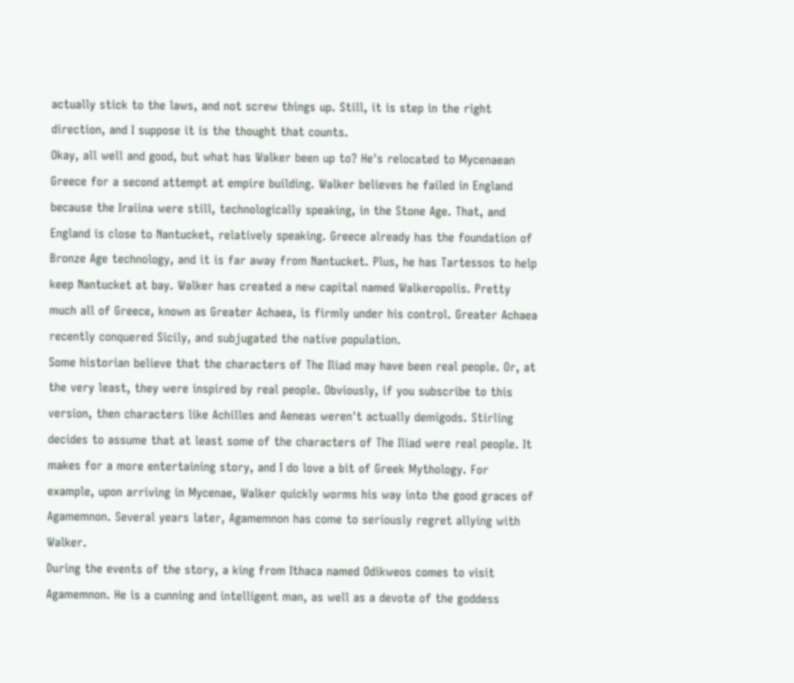actually stick to the laws, and not screw things up. Still, it is step in the right direction, and I suppose it is the thought that counts.
Okay, all well and good, but what has Walker been up to? He's relocated to Mycenaean Greece for a second attempt at empire building. Walker believes he failed in England because the Iraiina were still, technologically speaking, in the Stone Age. That, and England is close to Nantucket, relatively speaking. Greece already has the foundation of Bronze Age technology, and it is far away from Nantucket. Plus, he has Tartessos to help keep Nantucket at bay. Walker has created a new capital named Walkeropolis. Pretty much all of Greece, known as Greater Achaea, is firmly under his control. Greater Achaea recently conquered Sicily, and subjugated the native population.
Some historian believe that the characters of The Iliad may have been real people. Or, at the very least, they were inspired by real people. Obviously, if you subscribe to this version, then characters like Achilles and Aeneas weren't actually demigods. Stirling decides to assume that at least some of the characters of The Iliad were real people. It makes for a more entertaining story, and I do love a bit of Greek Mythology. For example, upon arriving in Mycenae, Walker quickly worms his way into the good graces of Agamemnon. Several years later, Agamemnon has come to seriously regret allying with Walker.
During the events of the story, a king from Ithaca named Odikweos comes to visit Agamemnon. He is a cunning and intelligent man, as well as a devote of the goddess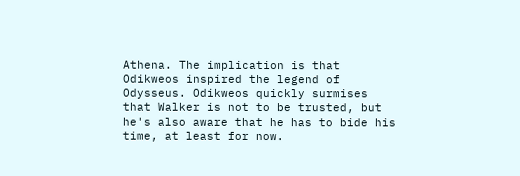Athena. The implication is that Odikweos inspired the legend of Odysseus. Odikweos quickly surmises that Walker is not to be trusted, but he's also aware that he has to bide his time, at least for now.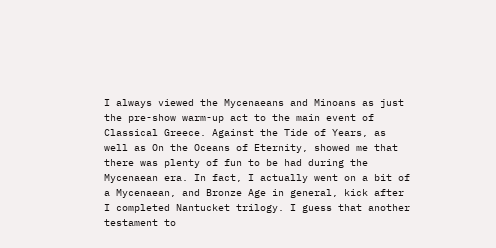I always viewed the Mycenaeans and Minoans as just the pre-show warm-up act to the main event of Classical Greece. Against the Tide of Years, as well as On the Oceans of Eternity, showed me that there was plenty of fun to be had during the Mycenaean era. In fact, I actually went on a bit of a Mycenaean, and Bronze Age in general, kick after I completed Nantucket trilogy. I guess that another testament to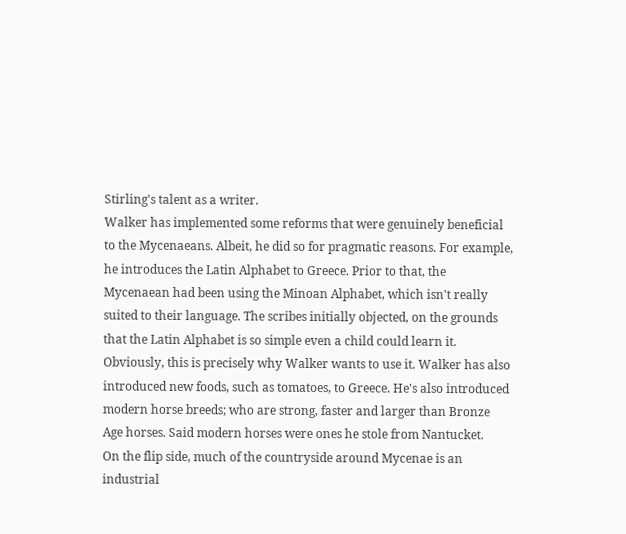Stirling's talent as a writer.
Walker has implemented some reforms that were genuinely beneficial to the Mycenaeans. Albeit, he did so for pragmatic reasons. For example, he introduces the Latin Alphabet to Greece. Prior to that, the Mycenaean had been using the Minoan Alphabet, which isn't really suited to their language. The scribes initially objected, on the grounds that the Latin Alphabet is so simple even a child could learn it. Obviously, this is precisely why Walker wants to use it. Walker has also introduced new foods, such as tomatoes, to Greece. He's also introduced modern horse breeds; who are strong, faster and larger than Bronze Age horses. Said modern horses were ones he stole from Nantucket.
On the flip side, much of the countryside around Mycenae is an industrial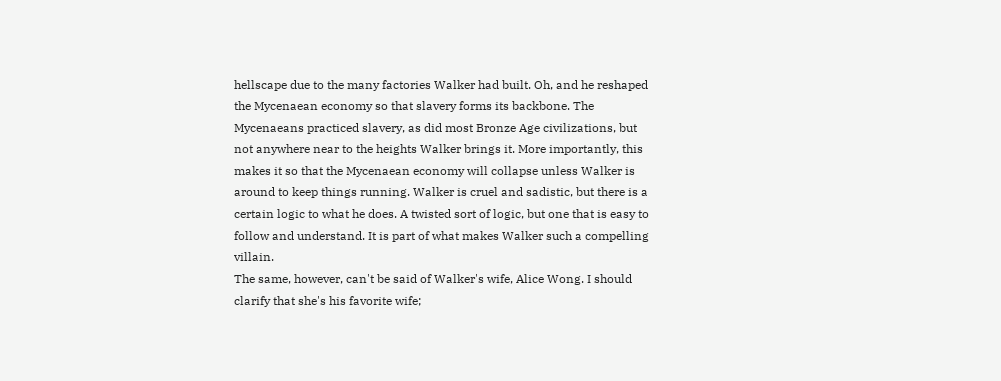hellscape due to the many factories Walker had built. Oh, and he reshaped the Mycenaean economy so that slavery forms its backbone. The Mycenaeans practiced slavery, as did most Bronze Age civilizations, but not anywhere near to the heights Walker brings it. More importantly, this makes it so that the Mycenaean economy will collapse unless Walker is around to keep things running. Walker is cruel and sadistic, but there is a certain logic to what he does. A twisted sort of logic, but one that is easy to follow and understand. It is part of what makes Walker such a compelling villain.
The same, however, can't be said of Walker's wife, Alice Wong. I should clarify that she's his favorite wife;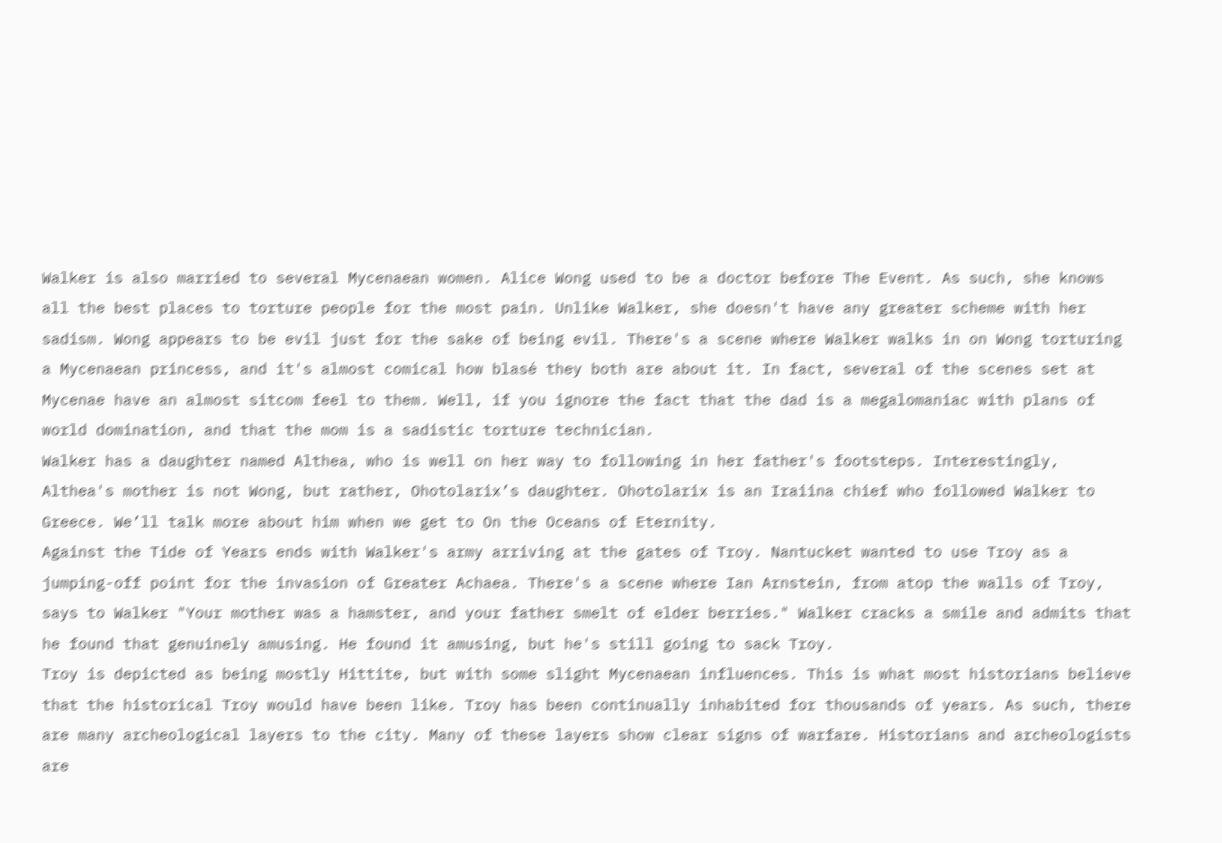Walker is also married to several Mycenaean women. Alice Wong used to be a doctor before The Event. As such, she knows all the best places to torture people for the most pain. Unlike Walker, she doesn't have any greater scheme with her sadism. Wong appears to be evil just for the sake of being evil. There's a scene where Walker walks in on Wong torturing a Mycenaean princess, and it's almost comical how blasé they both are about it. In fact, several of the scenes set at Mycenae have an almost sitcom feel to them. Well, if you ignore the fact that the dad is a megalomaniac with plans of world domination, and that the mom is a sadistic torture technician.
Walker has a daughter named Althea, who is well on her way to following in her father's footsteps. Interestingly, Althea's mother is not Wong, but rather, Ohotolarix’s daughter. Ohotolarix is an Iraiina chief who followed Walker to Greece. We’ll talk more about him when we get to On the Oceans of Eternity.
Against the Tide of Years ends with Walker's army arriving at the gates of Troy. Nantucket wanted to use Troy as a jumping-off point for the invasion of Greater Achaea. There's a scene where Ian Arnstein, from atop the walls of Troy, says to Walker "Your mother was a hamster, and your father smelt of elder berries." Walker cracks a smile and admits that he found that genuinely amusing. He found it amusing, but he's still going to sack Troy.
Troy is depicted as being mostly Hittite, but with some slight Mycenaean influences. This is what most historians believe that the historical Troy would have been like. Troy has been continually inhabited for thousands of years. As such, there are many archeological layers to the city. Many of these layers show clear signs of warfare. Historians and archeologists are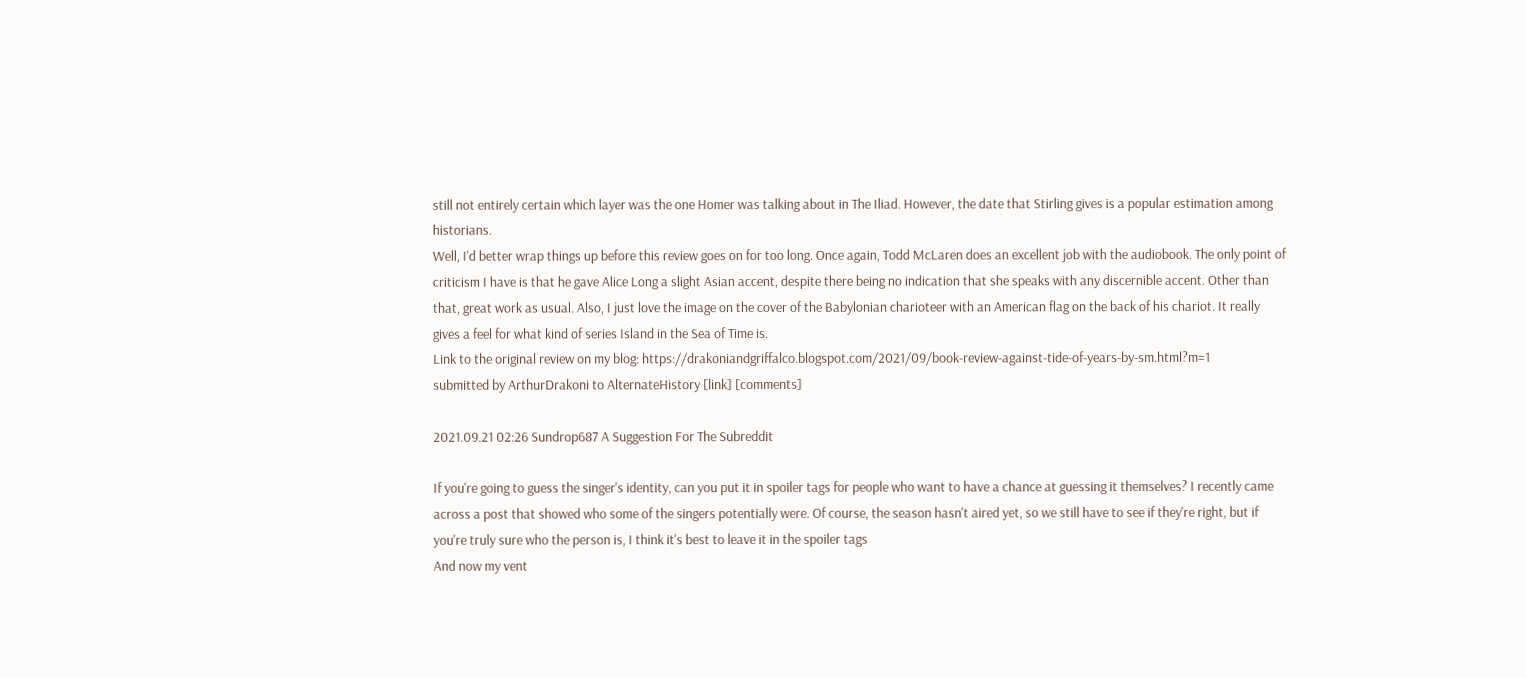still not entirely certain which layer was the one Homer was talking about in The Iliad. However, the date that Stirling gives is a popular estimation among historians.
Well, I'd better wrap things up before this review goes on for too long. Once again, Todd McLaren does an excellent job with the audiobook. The only point of criticism I have is that he gave Alice Long a slight Asian accent, despite there being no indication that she speaks with any discernible accent. Other than that, great work as usual. Also, I just love the image on the cover of the Babylonian charioteer with an American flag on the back of his chariot. It really gives a feel for what kind of series Island in the Sea of Time is.
Link to the original review on my blog: https://drakoniandgriffalco.blogspot.com/2021/09/book-review-against-tide-of-years-by-sm.html?m=1
submitted by ArthurDrakoni to AlternateHistory [link] [comments]

2021.09.21 02:26 Sundrop687 A Suggestion For The Subreddit

If you're going to guess the singer's identity, can you put it in spoiler tags for people who want to have a chance at guessing it themselves? I recently came across a post that showed who some of the singers potentially were. Of course, the season hasn't aired yet, so we still have to see if they're right, but if you're truly sure who the person is, I think it's best to leave it in the spoiler tags
And now my vent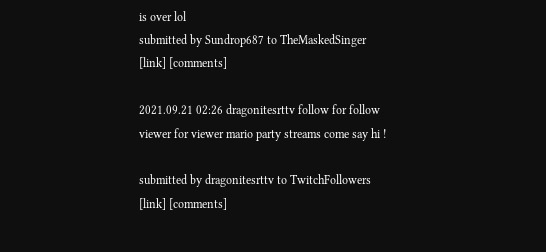is over lol
submitted by Sundrop687 to TheMaskedSinger [link] [comments]

2021.09.21 02:26 dragonitesrttv follow for follow viewer for viewer mario party streams come say hi !

submitted by dragonitesrttv to TwitchFollowers [link] [comments]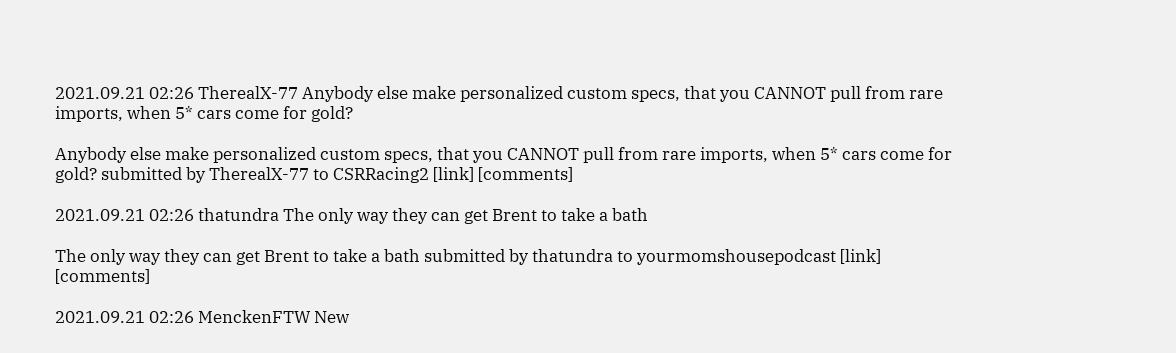2021.09.21 02:26 TherealX-77 Anybody else make personalized custom specs, that you CANNOT pull from rare imports, when 5* cars come for gold?

Anybody else make personalized custom specs, that you CANNOT pull from rare imports, when 5* cars come for gold? submitted by TherealX-77 to CSRRacing2 [link] [comments]

2021.09.21 02:26 thatundra The only way they can get Brent to take a bath

The only way they can get Brent to take a bath submitted by thatundra to yourmomshousepodcast [link] [comments]

2021.09.21 02:26 MenckenFTW New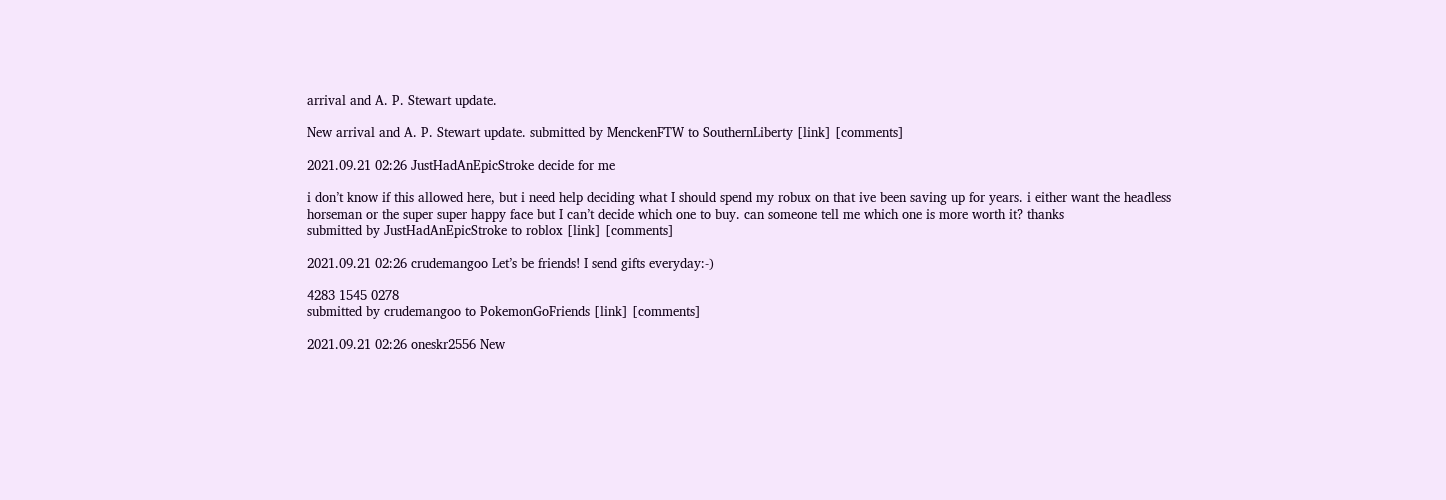arrival and A. P. Stewart update.

New arrival and A. P. Stewart update. submitted by MenckenFTW to SouthernLiberty [link] [comments]

2021.09.21 02:26 JustHadAnEpicStroke decide for me

i don’t know if this allowed here, but i need help deciding what I should spend my robux on that ive been saving up for years. i either want the headless horseman or the super super happy face but I can’t decide which one to buy. can someone tell me which one is more worth it? thanks
submitted by JustHadAnEpicStroke to roblox [link] [comments]

2021.09.21 02:26 crudemangoo Let’s be friends! I send gifts everyday:-)

4283 1545 0278
submitted by crudemangoo to PokemonGoFriends [link] [comments]

2021.09.21 02:26 oneskr2556 New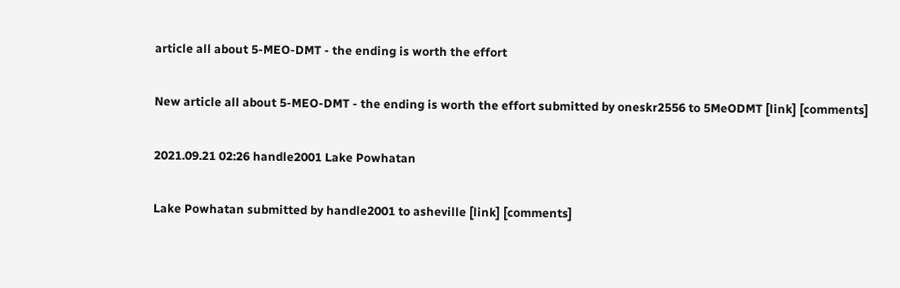article all about 5-MEO-DMT - the ending is worth the effort

New article all about 5-MEO-DMT - the ending is worth the effort submitted by oneskr2556 to 5MeODMT [link] [comments]

2021.09.21 02:26 handle2001 Lake Powhatan

Lake Powhatan submitted by handle2001 to asheville [link] [comments]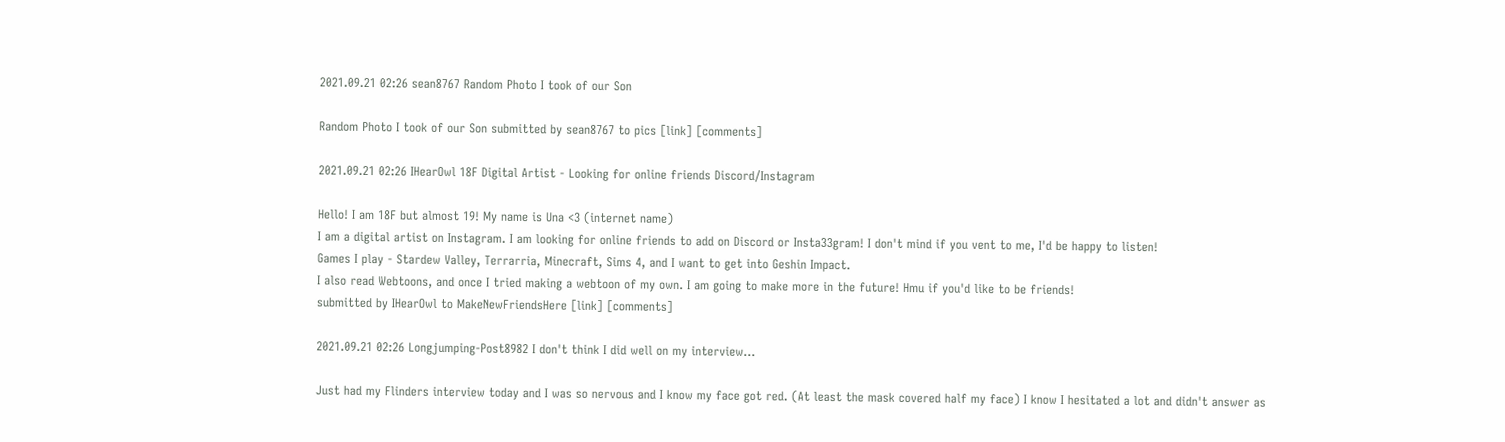2021.09.21 02:26 sean8767 Random Photo I took of our Son

Random Photo I took of our Son submitted by sean8767 to pics [link] [comments]

2021.09.21 02:26 IHearOwl 18F Digital Artist - Looking for online friends Discord/Instagram

Hello! I am 18F but almost 19! My name is Una <3 (internet name)
I am a digital artist on Instagram. I am looking for online friends to add on Discord or Insta33gram! I don't mind if you vent to me, I'd be happy to listen!
Games I play - Stardew Valley, Terrarria, Minecraft, Sims 4, and I want to get into Geshin Impact.
I also read Webtoons, and once I tried making a webtoon of my own. I am going to make more in the future! Hmu if you'd like to be friends!
submitted by IHearOwl to MakeNewFriendsHere [link] [comments]

2021.09.21 02:26 Longjumping-Post8982 I don't think I did well on my interview...

Just had my Flinders interview today and I was so nervous and I know my face got red. (At least the mask covered half my face) I know I hesitated a lot and didn't answer as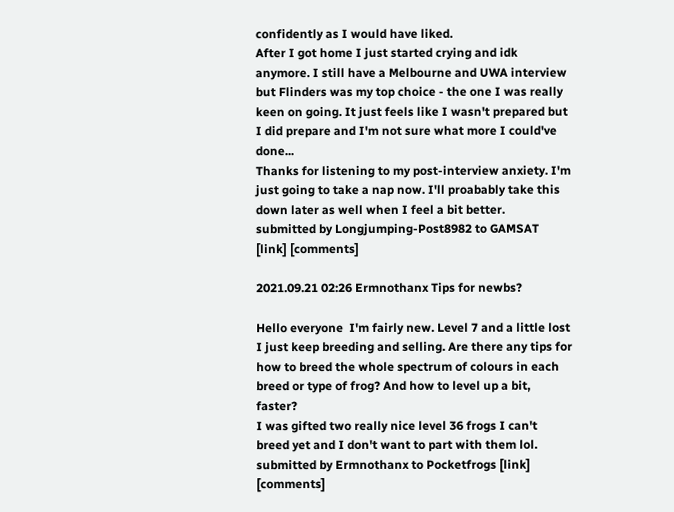confidently as I would have liked.
After I got home I just started crying and idk anymore. I still have a Melbourne and UWA interview but Flinders was my top choice - the one I was really keen on going. It just feels like I wasn't prepared but I did prepare and I'm not sure what more I could've done...
Thanks for listening to my post-interview anxiety. I'm just going to take a nap now. I'll proabably take this down later as well when I feel a bit better.
submitted by Longjumping-Post8982 to GAMSAT [link] [comments]

2021.09.21 02:26 Ermnothanx Tips for newbs?

Hello everyone  I'm fairly new. Level 7 and a little lost I just keep breeding and selling. Are there any tips for how to breed the whole spectrum of colours in each breed or type of frog? And how to level up a bit, faster?
I was gifted two really nice level 36 frogs I can't breed yet and I don't want to part with them lol.
submitted by Ermnothanx to Pocketfrogs [link] [comments]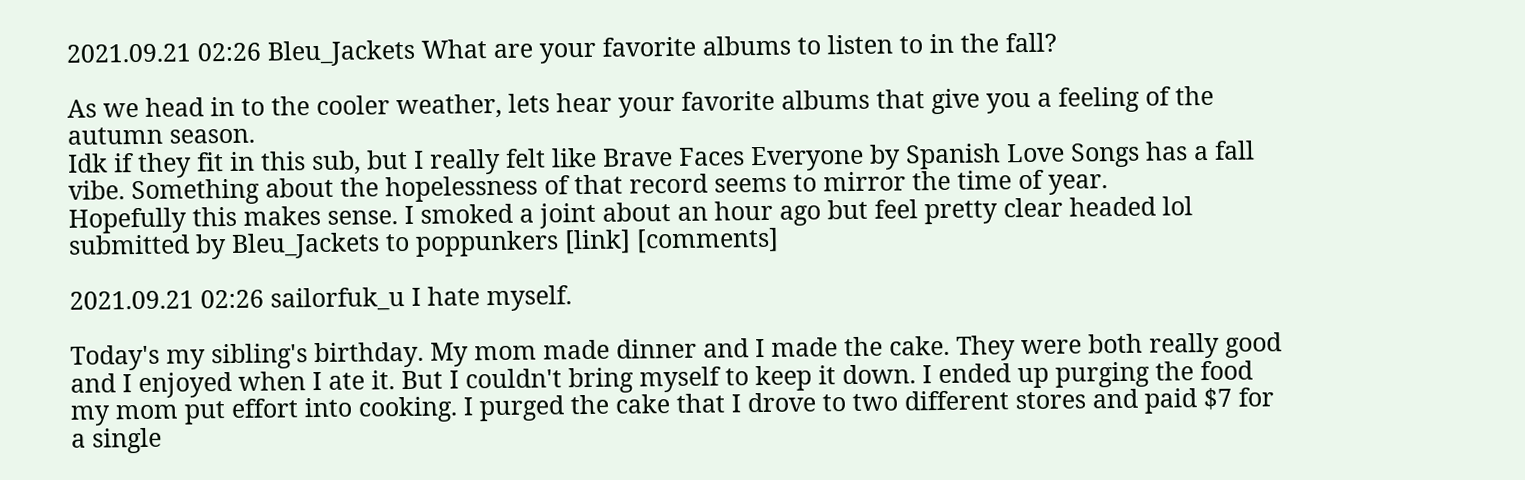2021.09.21 02:26 Bleu_Jackets What are your favorite albums to listen to in the fall?

As we head in to the cooler weather, lets hear your favorite albums that give you a feeling of the autumn season.
Idk if they fit in this sub, but I really felt like Brave Faces Everyone by Spanish Love Songs has a fall vibe. Something about the hopelessness of that record seems to mirror the time of year.
Hopefully this makes sense. I smoked a joint about an hour ago but feel pretty clear headed lol
submitted by Bleu_Jackets to poppunkers [link] [comments]

2021.09.21 02:26 sailorfuk_u I hate myself.

Today's my sibling's birthday. My mom made dinner and I made the cake. They were both really good and I enjoyed when I ate it. But I couldn't bring myself to keep it down. I ended up purging the food my mom put effort into cooking. I purged the cake that I drove to two different stores and paid $7 for a single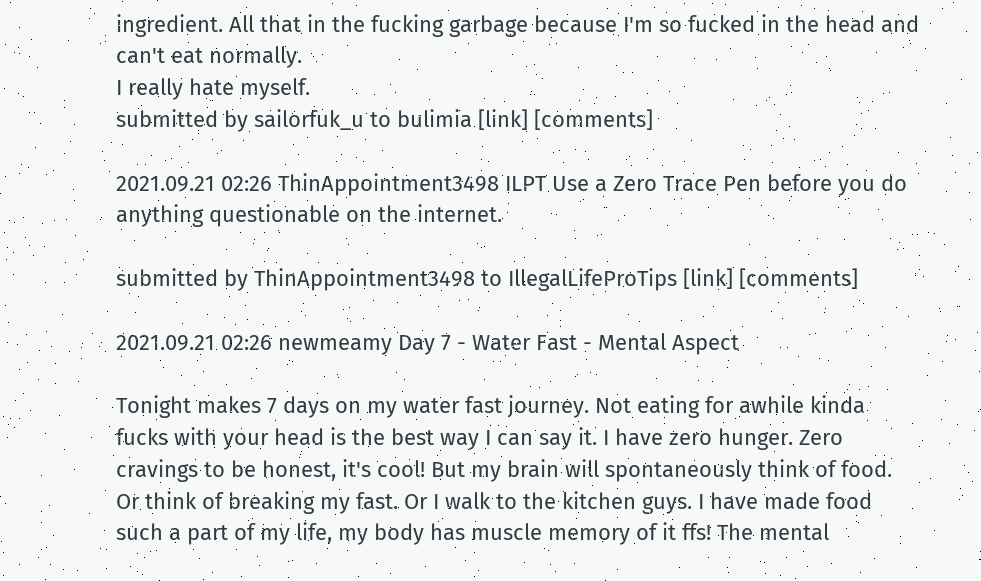ingredient. All that in the fucking garbage because I'm so fucked in the head and can't eat normally.
I really hate myself.
submitted by sailorfuk_u to bulimia [link] [comments]

2021.09.21 02:26 ThinAppointment3498 ILPT Use a Zero Trace Pen before you do anything questionable on the internet.

submitted by ThinAppointment3498 to IllegalLifeProTips [link] [comments]

2021.09.21 02:26 newmeamy Day 7 - Water Fast - Mental Aspect

Tonight makes 7 days on my water fast journey. Not eating for awhile kinda fucks with your head is the best way I can say it. I have zero hunger. Zero cravings to be honest, it's cool! But my brain will spontaneously think of food. Or think of breaking my fast. Or I walk to the kitchen guys. I have made food such a part of my life, my body has muscle memory of it ffs! The mental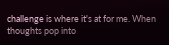challenge is where it's at for me. When thoughts pop into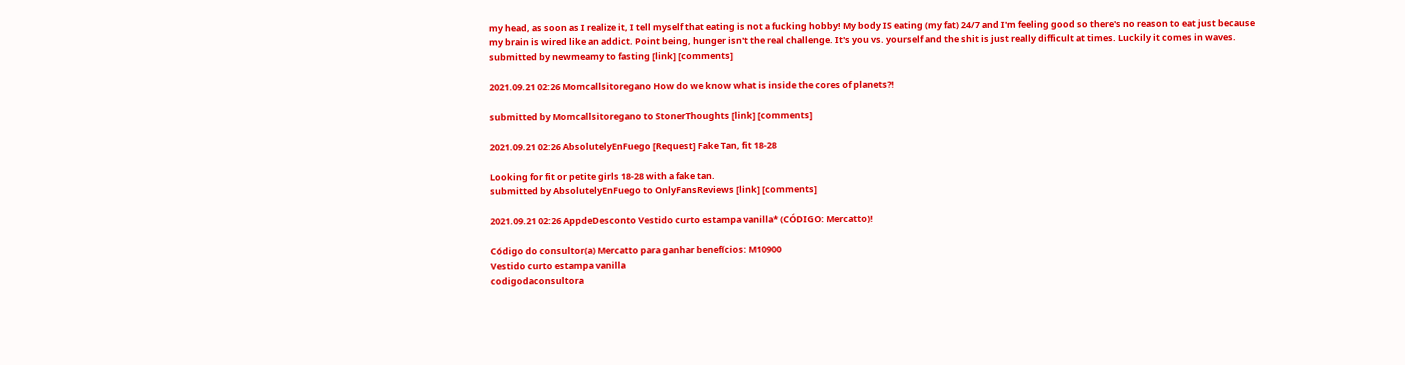my head, as soon as I realize it, I tell myself that eating is not a fucking hobby! My body IS eating (my fat) 24/7 and I'm feeling good so there's no reason to eat just because my brain is wired like an addict. Point being, hunger isn't the real challenge. It's you vs. yourself and the shit is just really difficult at times. Luckily it comes in waves.
submitted by newmeamy to fasting [link] [comments]

2021.09.21 02:26 Momcallsitoregano How do we know what is inside the cores of planets?!

submitted by Momcallsitoregano to StonerThoughts [link] [comments]

2021.09.21 02:26 AbsolutelyEnFuego [Request] Fake Tan, fit 18-28

Looking for fit or petite girls 18-28 with a fake tan.
submitted by AbsolutelyEnFuego to OnlyFansReviews [link] [comments]

2021.09.21 02:26 AppdeDesconto Vestido curto estampa vanilla* (CÓDIGO: Mercatto)!

Código do consultor(a) Mercatto para ganhar benefícios: M10900
Vestido curto estampa vanilla
codigodaconsultora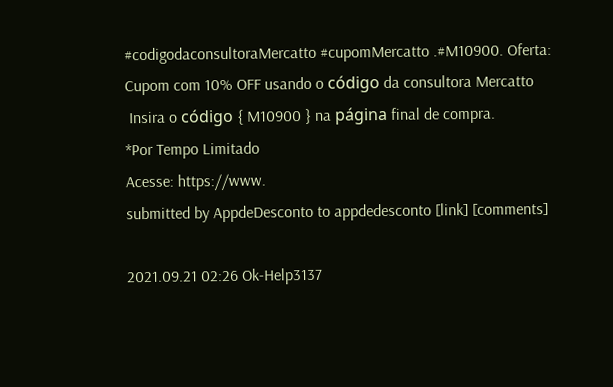#codigodaconsultoraMercatto #cupomMercatto .#M10900. Oferta: Cupom com 10% OFF usando o código da consultora Mercatto
 Insira o código { M10900 } na página final de compra.
*Por Tempo Limitado
Acesse: https://www.
submitted by AppdeDesconto to appdedesconto [link] [comments]

2021.09.21 02:26 Ok-Help3137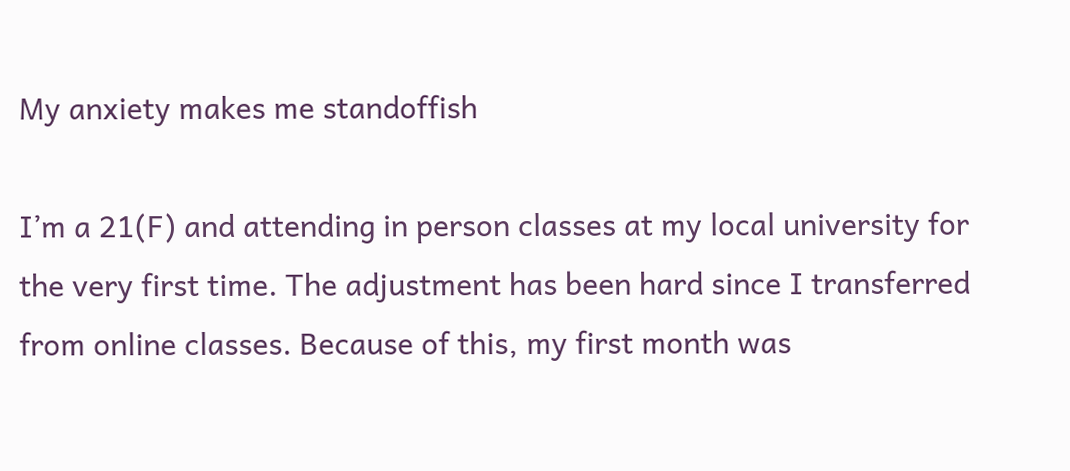My anxiety makes me standoffish

I’m a 21(F) and attending in person classes at my local university for the very first time. The adjustment has been hard since I transferred from online classes. Because of this, my first month was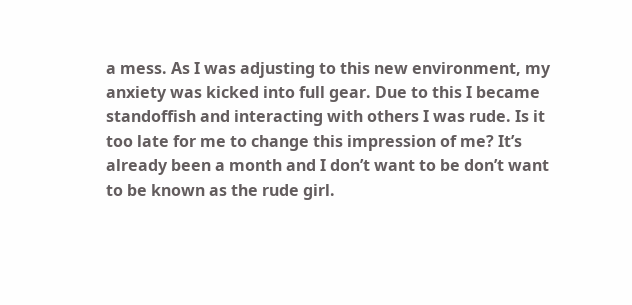a mess. As I was adjusting to this new environment, my anxiety was kicked into full gear. Due to this I became standoffish and interacting with others I was rude. Is it too late for me to change this impression of me? It’s already been a month and I don’t want to be don’t want to be known as the rude girl.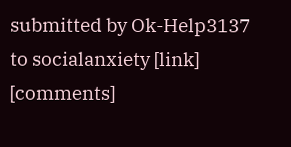submitted by Ok-Help3137 to socialanxiety [link] [comments]